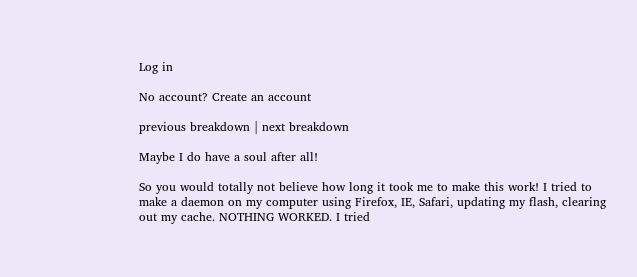Log in

No account? Create an account

previous breakdown | next breakdown

Maybe I do have a soul after all!

So you would totally not believe how long it took me to make this work! I tried to make a daemon on my computer using Firefox, IE, Safari, updating my flash, clearing out my cache. NOTHING WORKED. I tried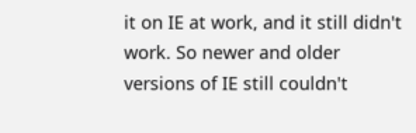it on IE at work, and it still didn't work. So newer and older versions of IE still couldn't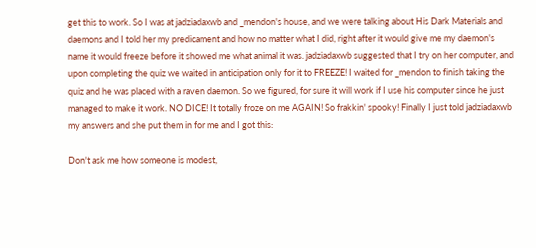get this to work. So I was at jadziadaxwb and _mendon's house, and we were talking about His Dark Materials and daemons and I told her my predicament and how no matter what I did, right after it would give me my daemon's name it would freeze before it showed me what animal it was. jadziadaxwb suggested that I try on her computer, and upon completing the quiz we waited in anticipation only for it to FREEZE! I waited for _mendon to finish taking the quiz and he was placed with a raven daemon. So we figured, for sure it will work if I use his computer since he just managed to make it work. NO DICE! It totally froze on me AGAIN! So frakkin' spooky! Finally I just told jadziadaxwb my answers and she put them in for me and I got this:

Don't ask me how someone is modest,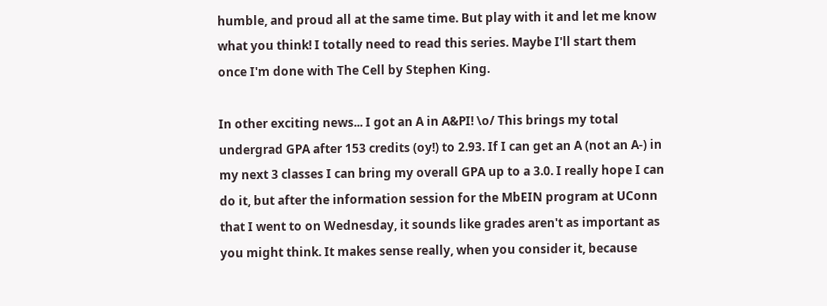humble, and proud all at the same time. But play with it and let me know what you think! I totally need to read this series. Maybe I'll start them once I'm done with The Cell by Stephen King.

In other exciting news... I got an A in A&PI! \o/ This brings my total undergrad GPA after 153 credits (oy!) to 2.93. If I can get an A (not an A-) in my next 3 classes I can bring my overall GPA up to a 3.0. I really hope I can do it, but after the information session for the MbEIN program at UConn that I went to on Wednesday, it sounds like grades aren't as important as you might think. It makes sense really, when you consider it, because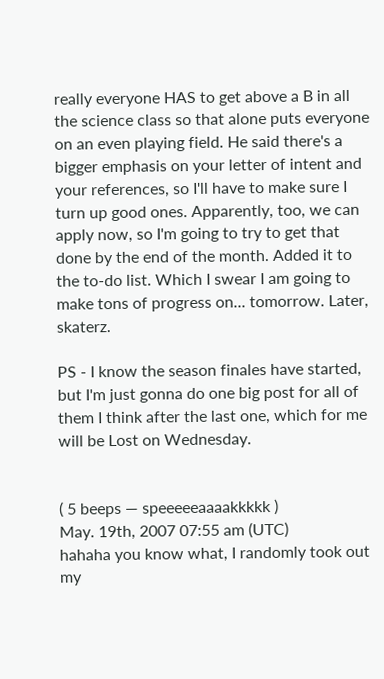really everyone HAS to get above a B in all the science class so that alone puts everyone on an even playing field. He said there's a bigger emphasis on your letter of intent and your references, so I'll have to make sure I turn up good ones. Apparently, too, we can apply now, so I'm going to try to get that done by the end of the month. Added it to the to-do list. Which I swear I am going to make tons of progress on... tomorrow. Later, skaterz.

PS - I know the season finales have started, but I'm just gonna do one big post for all of them I think after the last one, which for me will be Lost on Wednesday.


( 5 beeps — speeeeeaaaakkkkk )
May. 19th, 2007 07:55 am (UTC)
hahaha you know what, I randomly took out my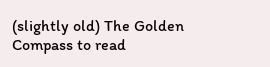(slightly old) The Golden Compass to read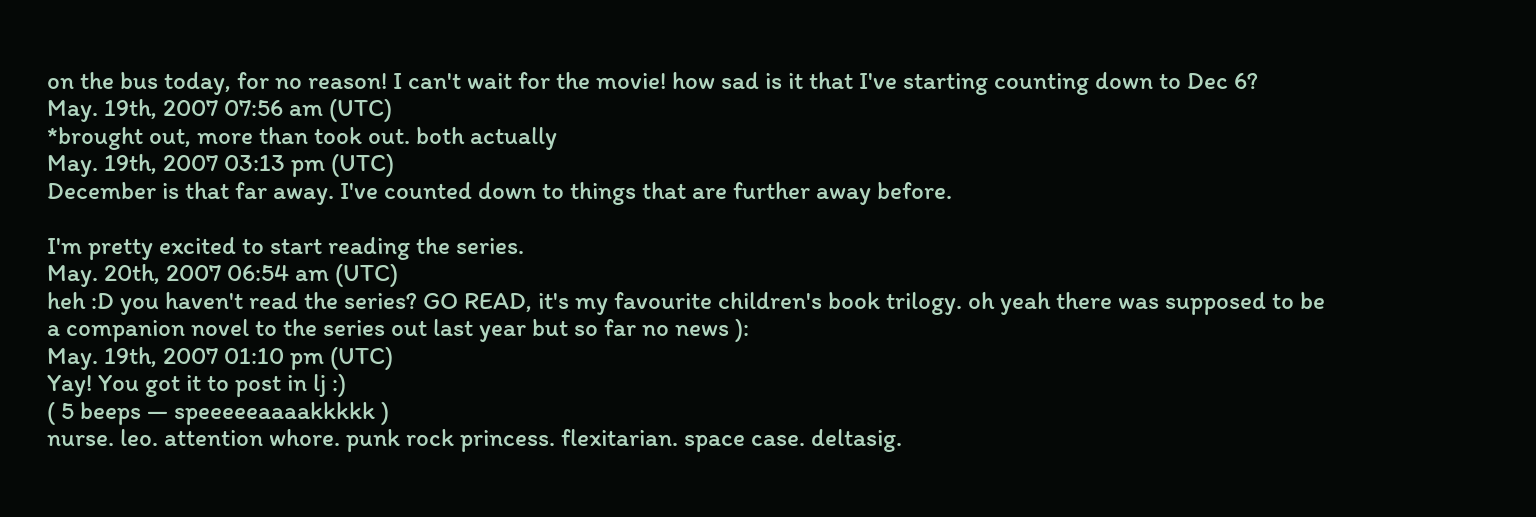on the bus today, for no reason! I can't wait for the movie! how sad is it that I've starting counting down to Dec 6?
May. 19th, 2007 07:56 am (UTC)
*brought out, more than took out. both actually
May. 19th, 2007 03:13 pm (UTC)
December is that far away. I've counted down to things that are further away before.

I'm pretty excited to start reading the series.
May. 20th, 2007 06:54 am (UTC)
heh :D you haven't read the series? GO READ, it's my favourite children's book trilogy. oh yeah there was supposed to be a companion novel to the series out last year but so far no news ):
May. 19th, 2007 01:10 pm (UTC)
Yay! You got it to post in lj :)
( 5 beeps — speeeeeaaaakkkkk )
nurse. leo. attention whore. punk rock princess. flexitarian. space case. deltasig.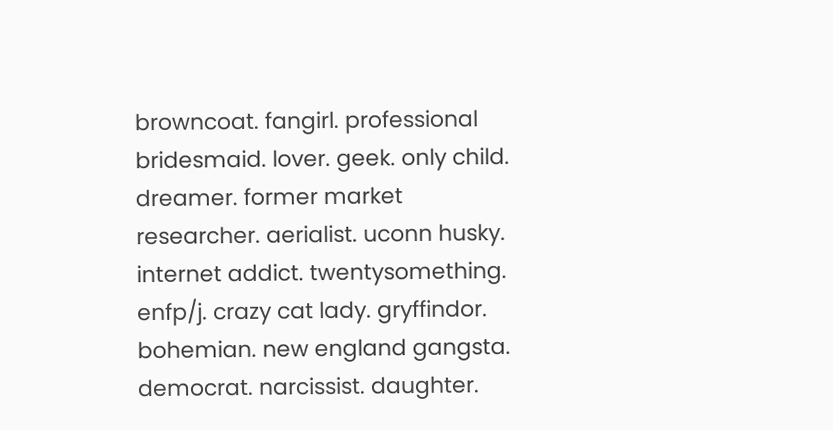browncoat. fangirl. professional bridesmaid. lover. geek. only child. dreamer. former market researcher. aerialist. uconn husky. internet addict. twentysomething. enfp/j. crazy cat lady. gryffindor. bohemian. new england gangsta. democrat. narcissist. daughter.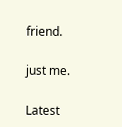friend.

just me.

Latest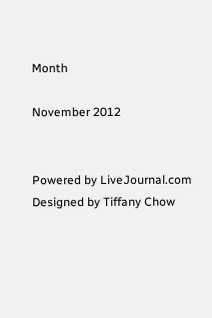Month

November 2012


Powered by LiveJournal.com
Designed by Tiffany Chow